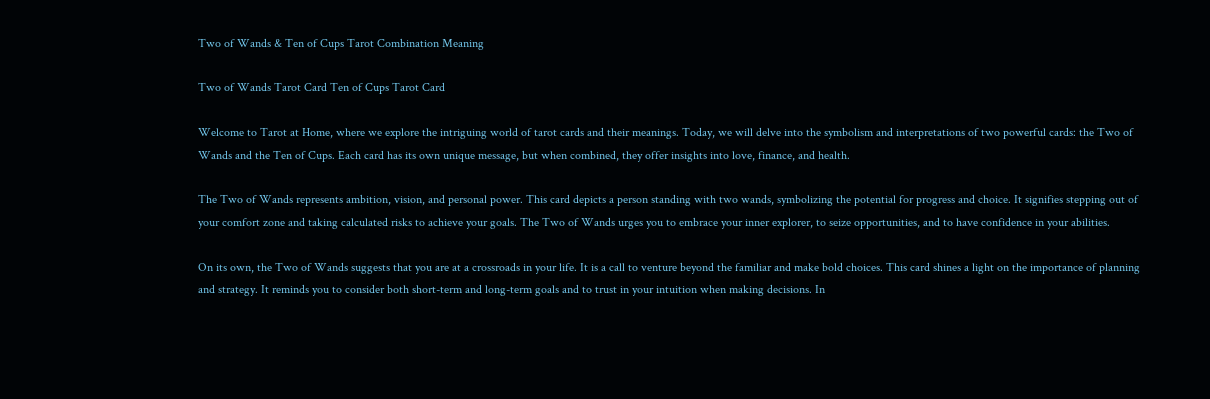Two of Wands & Ten of Cups Tarot Combination Meaning

Two of Wands Tarot Card Ten of Cups Tarot Card

Welcome to Tarot at Home, where we explore the intriguing world of tarot cards and their meanings. Today, we will delve into the symbolism and interpretations of two powerful cards: the Two of Wands and the Ten of Cups. Each card has its own unique message, but when combined, they offer insights into love, finance, and health.

The Two of Wands represents ambition, vision, and personal power. This card depicts a person standing with two wands, symbolizing the potential for progress and choice. It signifies stepping out of your comfort zone and taking calculated risks to achieve your goals. The Two of Wands urges you to embrace your inner explorer, to seize opportunities, and to have confidence in your abilities.

On its own, the Two of Wands suggests that you are at a crossroads in your life. It is a call to venture beyond the familiar and make bold choices. This card shines a light on the importance of planning and strategy. It reminds you to consider both short-term and long-term goals and to trust in your intuition when making decisions. In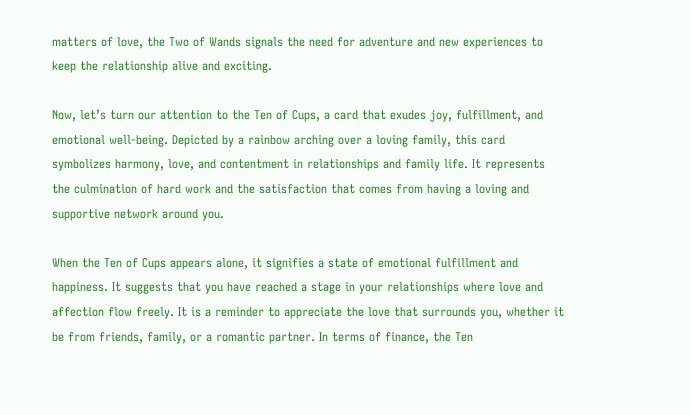matters of love, the Two of Wands signals the need for adventure and new experiences to keep the relationship alive and exciting.

Now, let’s turn our attention to the Ten of Cups, a card that exudes joy, fulfillment, and emotional well-being. Depicted by a rainbow arching over a loving family, this card symbolizes harmony, love, and contentment in relationships and family life. It represents the culmination of hard work and the satisfaction that comes from having a loving and supportive network around you.

When the Ten of Cups appears alone, it signifies a state of emotional fulfillment and happiness. It suggests that you have reached a stage in your relationships where love and affection flow freely. It is a reminder to appreciate the love that surrounds you, whether it be from friends, family, or a romantic partner. In terms of finance, the Ten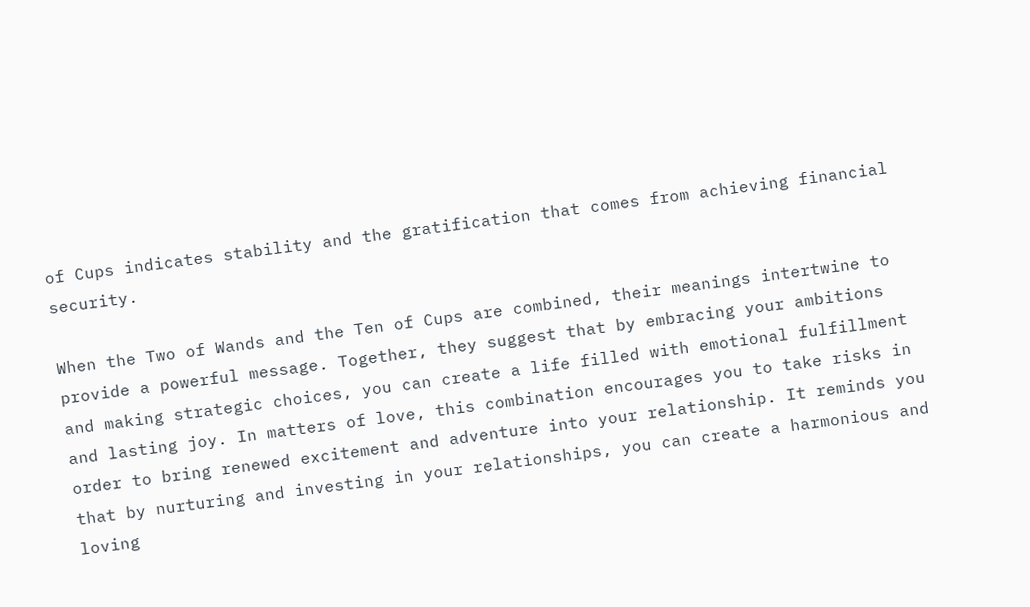of Cups indicates stability and the gratification that comes from achieving financial security.

When the Two of Wands and the Ten of Cups are combined, their meanings intertwine to provide a powerful message. Together, they suggest that by embracing your ambitions and making strategic choices, you can create a life filled with emotional fulfillment and lasting joy. In matters of love, this combination encourages you to take risks in order to bring renewed excitement and adventure into your relationship. It reminds you that by nurturing and investing in your relationships, you can create a harmonious and loving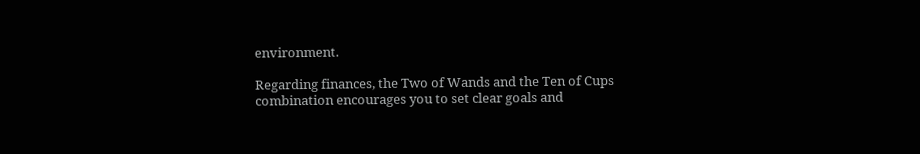environment.

Regarding finances, the Two of Wands and the Ten of Cups combination encourages you to set clear goals and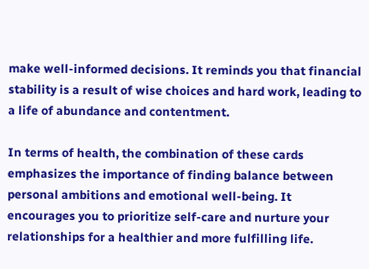make well-informed decisions. It reminds you that financial stability is a result of wise choices and hard work, leading to a life of abundance and contentment.

In terms of health, the combination of these cards emphasizes the importance of finding balance between personal ambitions and emotional well-being. It encourages you to prioritize self-care and nurture your relationships for a healthier and more fulfilling life.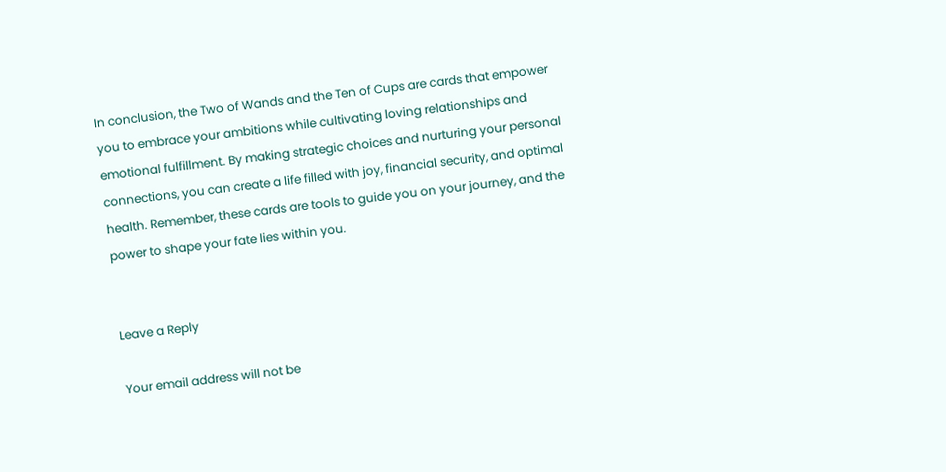In conclusion, the Two of Wands and the Ten of Cups are cards that empower you to embrace your ambitions while cultivating loving relationships and emotional fulfillment. By making strategic choices and nurturing your personal connections, you can create a life filled with joy, financial security, and optimal health. Remember, these cards are tools to guide you on your journey, and the power to shape your fate lies within you.


Leave a Reply

Your email address will not be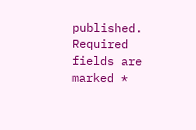published. Required fields are marked *